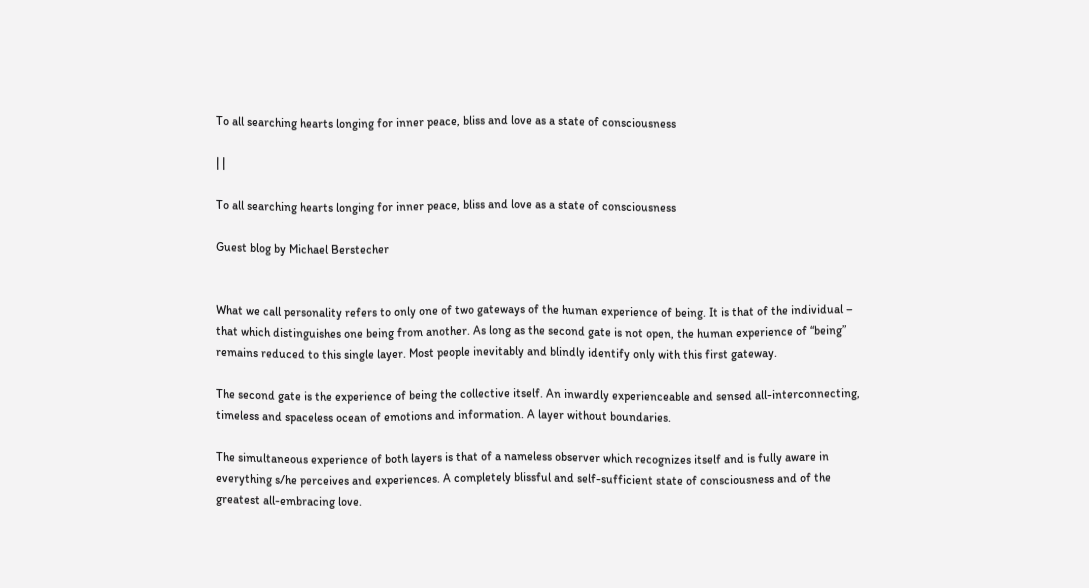To all searching hearts longing for inner peace, bliss and love as a state of consciousness

| |

To all searching hearts longing for inner peace, bliss and love as a state of consciousness

Guest blog by Michael Berstecher


What we call personality refers to only one of two gateways of the human experience of being. It is that of the individual – that which distinguishes one being from another. As long as the second gate is not open, the human experience of “being” remains reduced to this single layer. Most people inevitably and blindly identify only with this first gateway.

The second gate is the experience of being the collective itself. An inwardly experienceable and sensed all-interconnecting, timeless and spaceless ocean of emotions and information. A layer without boundaries.

The simultaneous experience of both layers is that of a nameless observer which recognizes itself and is fully aware in everything s/he perceives and experiences. A completely blissful and self-sufficient state of consciousness and of the greatest all-embracing love.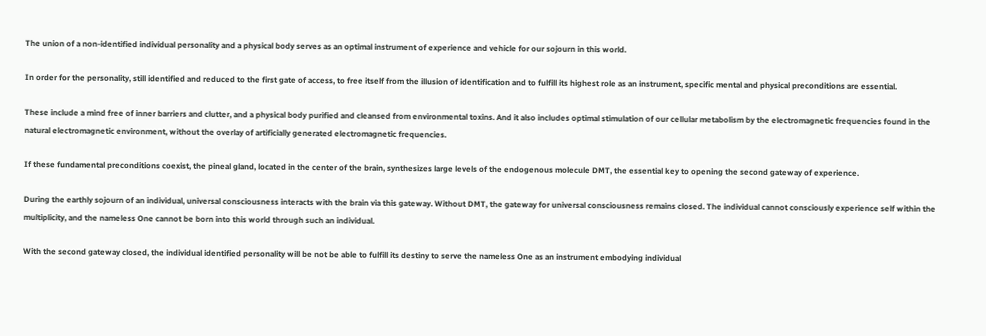The union of a non-identified individual personality and a physical body serves as an optimal instrument of experience and vehicle for our sojourn in this world.

In order for the personality, still identified and reduced to the first gate of access, to free itself from the illusion of identification and to fulfill its highest role as an instrument, specific mental and physical preconditions are essential.

These include a mind free of inner barriers and clutter, and a physical body purified and cleansed from environmental toxins. And it also includes optimal stimulation of our cellular metabolism by the electromagnetic frequencies found in the natural electromagnetic environment, without the overlay of artificially generated electromagnetic frequencies.

If these fundamental preconditions coexist, the pineal gland, located in the center of the brain, synthesizes large levels of the endogenous molecule DMT, the essential key to opening the second gateway of experience.

During the earthly sojourn of an individual, universal consciousness interacts with the brain via this gateway. Without DMT, the gateway for universal consciousness remains closed. The individual cannot consciously experience self within the multiplicity, and the nameless One cannot be born into this world through such an individual.

With the second gateway closed, the individual identified personality will be not be able to fulfill its destiny to serve the nameless One as an instrument embodying individual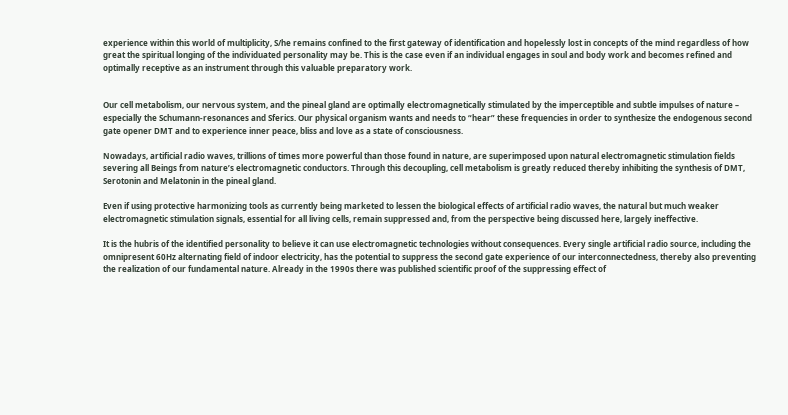experience within this world of multiplicity, S/he remains confined to the first gateway of identification and hopelessly lost in concepts of the mind regardless of how great the spiritual longing of the individuated personality may be. This is the case even if an individual engages in soul and body work and becomes refined and optimally receptive as an instrument through this valuable preparatory work.


Our cell metabolism, our nervous system, and the pineal gland are optimally electromagnetically stimulated by the imperceptible and subtle impulses of nature – especially the Schumann-resonances and Sferics. Our physical organism wants and needs to “hear” these frequencies in order to synthesize the endogenous second gate opener DMT and to experience inner peace, bliss and love as a state of consciousness.

Nowadays, artificial radio waves, trillions of times more powerful than those found in nature, are superimposed upon natural electromagnetic stimulation fields severing all Beings from nature’s electromagnetic conductors. Through this decoupling, cell metabolism is greatly reduced thereby inhibiting the synthesis of DMT, Serotonin and Melatonin in the pineal gland.

Even if using protective harmonizing tools as currently being marketed to lessen the biological effects of artificial radio waves, the natural but much weaker electromagnetic stimulation signals, essential for all living cells, remain suppressed and, from the perspective being discussed here, largely ineffective.

It is the hubris of the identified personality to believe it can use electromagnetic technologies without consequences. Every single artificial radio source, including the omnipresent 60Hz alternating field of indoor electricity, has the potential to suppress the second gate experience of our interconnectedness, thereby also preventing the realization of our fundamental nature. Already in the 1990s there was published scientific proof of the suppressing effect of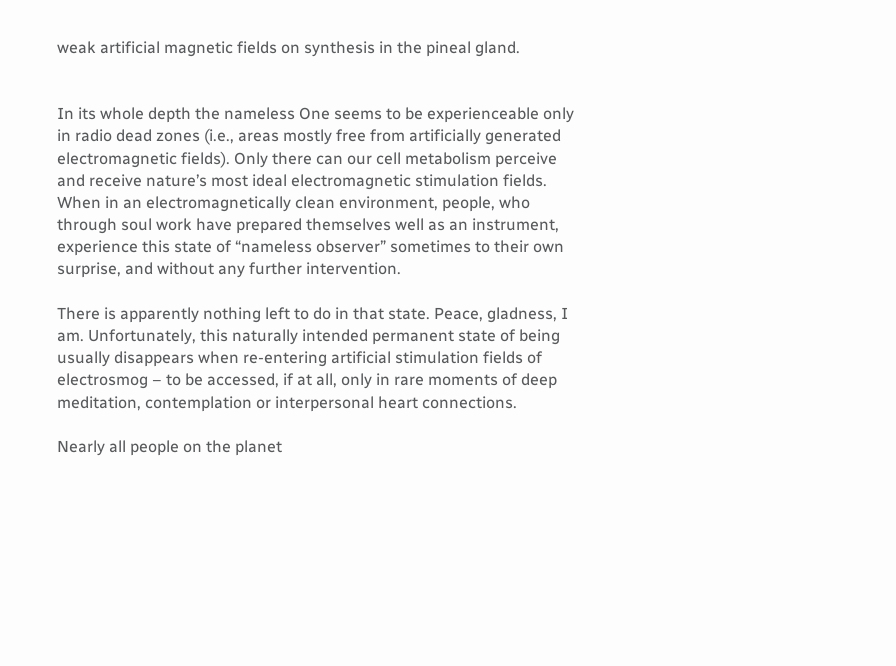weak artificial magnetic fields on synthesis in the pineal gland.


In its whole depth the nameless One seems to be experienceable only in radio dead zones (i.e., areas mostly free from artificially generated electromagnetic fields). Only there can our cell metabolism perceive and receive nature’s most ideal electromagnetic stimulation fields. When in an electromagnetically clean environment, people, who through soul work have prepared themselves well as an instrument, experience this state of “nameless observer” sometimes to their own surprise, and without any further intervention.

There is apparently nothing left to do in that state. Peace, gladness, I am. Unfortunately, this naturally intended permanent state of being usually disappears when re-entering artificial stimulation fields of electrosmog – to be accessed, if at all, only in rare moments of deep meditation, contemplation or interpersonal heart connections.

Nearly all people on the planet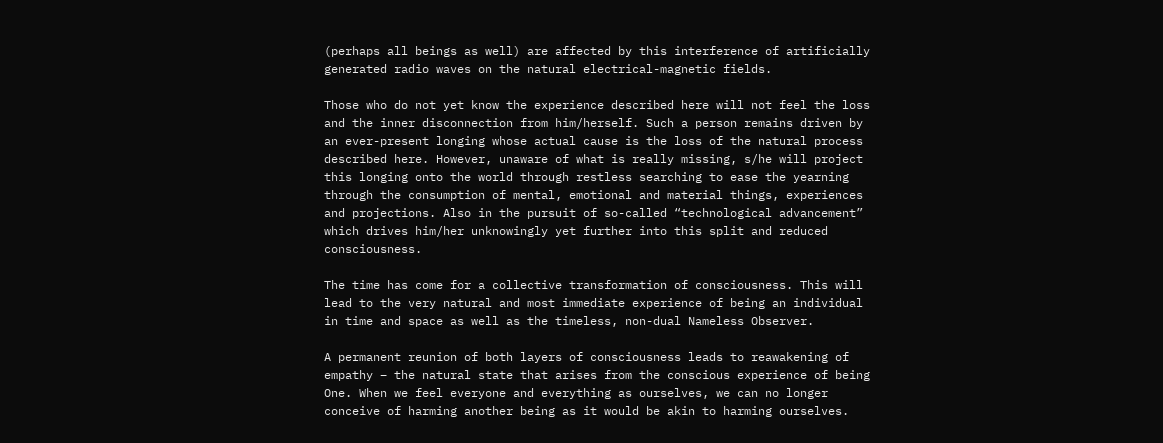(perhaps all beings as well) are affected by this interference of artificially generated radio waves on the natural electrical-magnetic fields.

Those who do not yet know the experience described here will not feel the loss and the inner disconnection from him/herself. Such a person remains driven by an ever-present longing whose actual cause is the loss of the natural process described here. However, unaware of what is really missing, s/he will project this longing onto the world through restless searching to ease the yearning through the consumption of mental, emotional and material things, experiences and projections. Also in the pursuit of so-called “technological advancement” which drives him/her unknowingly yet further into this split and reduced consciousness.

The time has come for a collective transformation of consciousness. This will lead to the very natural and most immediate experience of being an individual in time and space as well as the timeless, non-dual Nameless Observer.

A permanent reunion of both layers of consciousness leads to reawakening of empathy – the natural state that arises from the conscious experience of being One. When we feel everyone and everything as ourselves, we can no longer conceive of harming another being as it would be akin to harming ourselves.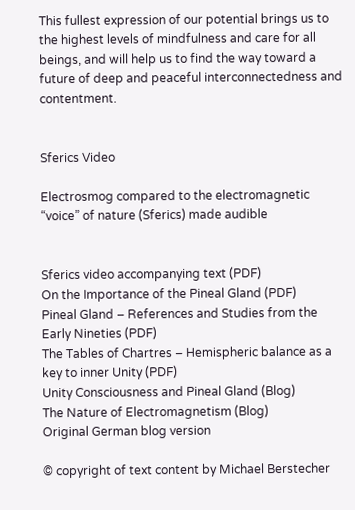This fullest expression of our potential brings us to the highest levels of mindfulness and care for all beings, and will help us to find the way toward a future of deep and peaceful interconnectedness and contentment.


Sferics Video

Electrosmog compared to the electromagnetic “voice” of nature (Sferics) made audible


Sferics video accompanying text (PDF)
On the Importance of the Pineal Gland (PDF)
Pineal Gland – References and Studies from the Early Nineties (PDF)
The Tables of Chartres – Hemispheric balance as a key to inner Unity (PDF)
Unity Consciousness and Pineal Gland (Blog)
The Nature of Electromagnetism (Blog)
Original German blog version

© copyright of text content by Michael Berstecher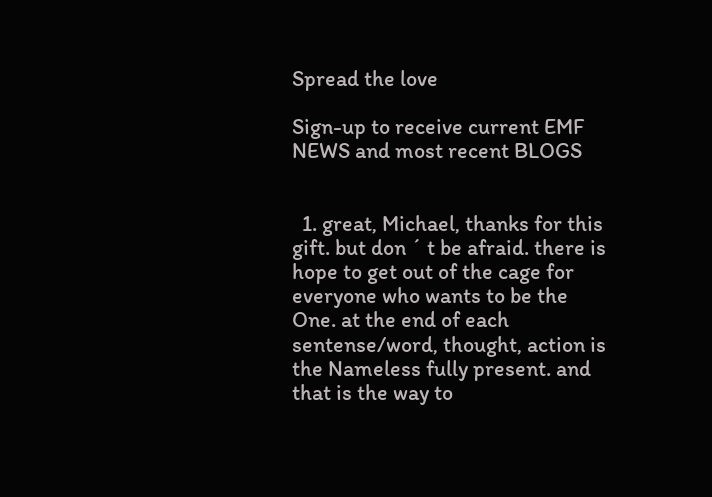Spread the love

Sign-up to receive current EMF NEWS and most recent BLOGS


  1. great, Michael, thanks for this gift. but don ´ t be afraid. there is hope to get out of the cage for everyone who wants to be the One. at the end of each sentense/word, thought, action is the Nameless fully present. and that is the way to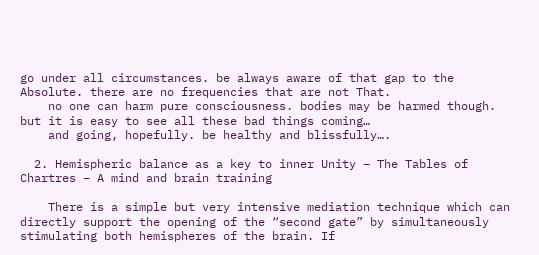go under all circumstances. be always aware of that gap to the Absolute. there are no frequencies that are not That.
    no one can harm pure consciousness. bodies may be harmed though. but it is easy to see all these bad things coming…
    and going, hopefully. be healthy and blissfully….

  2. Hemispheric balance as a key to inner Unity – The Tables of Chartres – A mind and brain training

    There is a simple but very intensive mediation technique which can directly support the opening of the “second gate” by simultaneously stimulating both hemispheres of the brain. If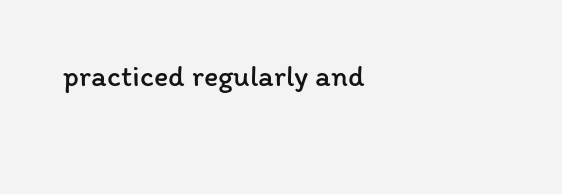practiced regularly and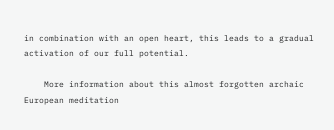in combination with an open heart, this leads to a gradual activation of our full potential.

    More information about this almost forgotten archaic European meditation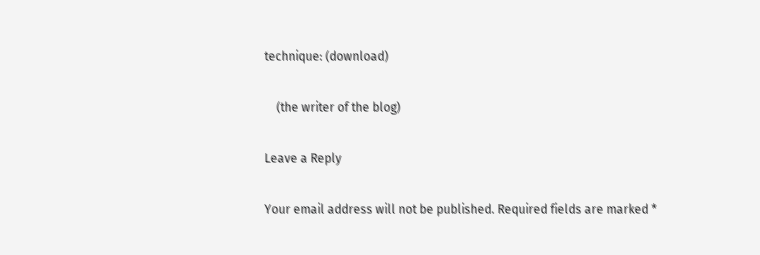technique: (download)

    (the writer of the blog)

Leave a Reply

Your email address will not be published. Required fields are marked *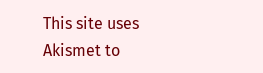This site uses Akismet to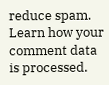reduce spam. Learn how your comment data is processed.